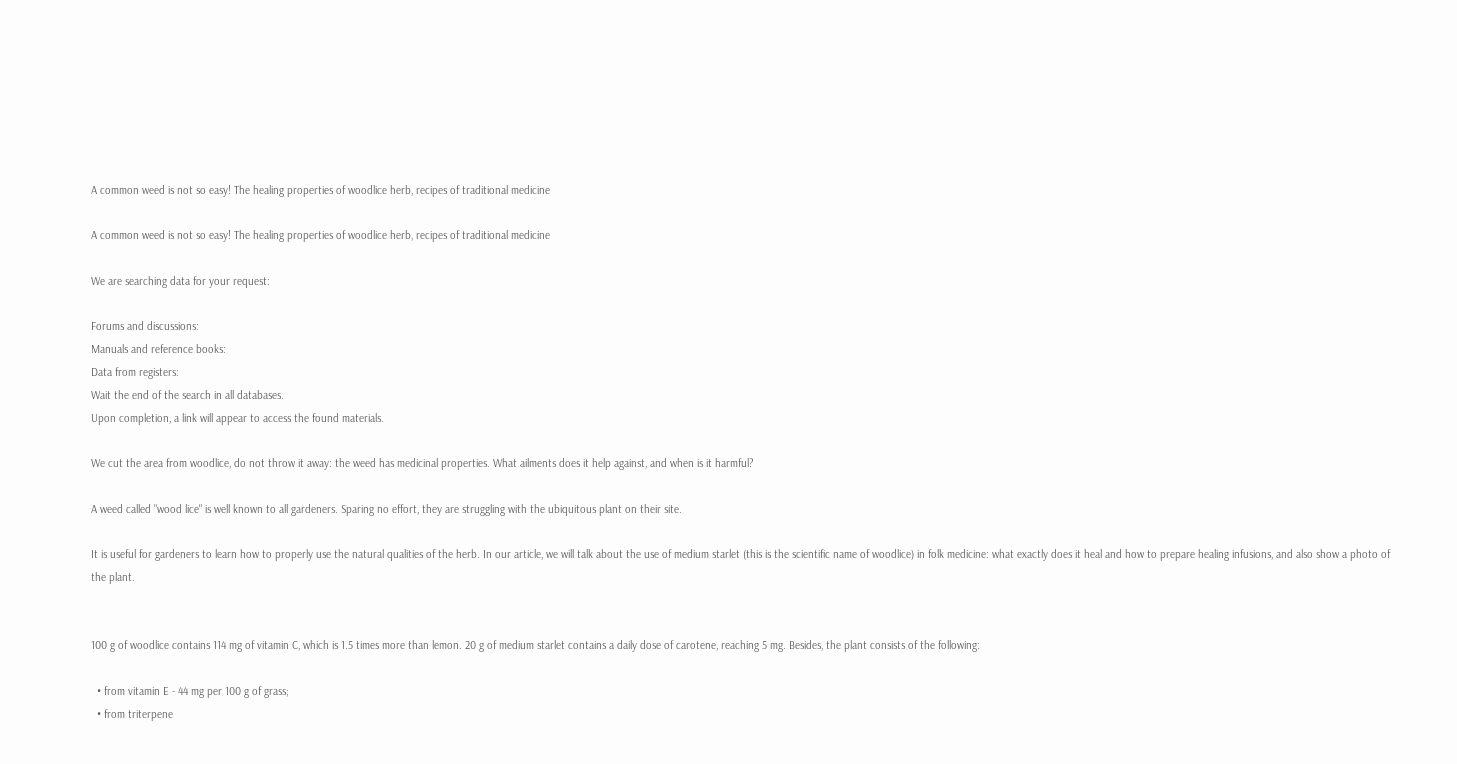A common weed is not so easy! The healing properties of woodlice herb, recipes of traditional medicine

A common weed is not so easy! The healing properties of woodlice herb, recipes of traditional medicine

We are searching data for your request:

Forums and discussions:
Manuals and reference books:
Data from registers:
Wait the end of the search in all databases.
Upon completion, a link will appear to access the found materials.

We cut the area from woodlice, do not throw it away: the weed has medicinal properties. What ailments does it help against, and when is it harmful?

A weed called "wood lice" is well known to all gardeners. Sparing no effort, they are struggling with the ubiquitous plant on their site.

It is useful for gardeners to learn how to properly use the natural qualities of the herb. In our article, we will talk about the use of medium starlet (this is the scientific name of woodlice) in folk medicine: what exactly does it heal and how to prepare healing infusions, and also show a photo of the plant.


100 g of woodlice contains 114 mg of vitamin C, which is 1.5 times more than lemon. 20 g of medium starlet contains a daily dose of carotene, reaching 5 mg. Besides, the plant consists of the following:

  • from vitamin E - 44 mg per 100 g of grass;
  • from triterpene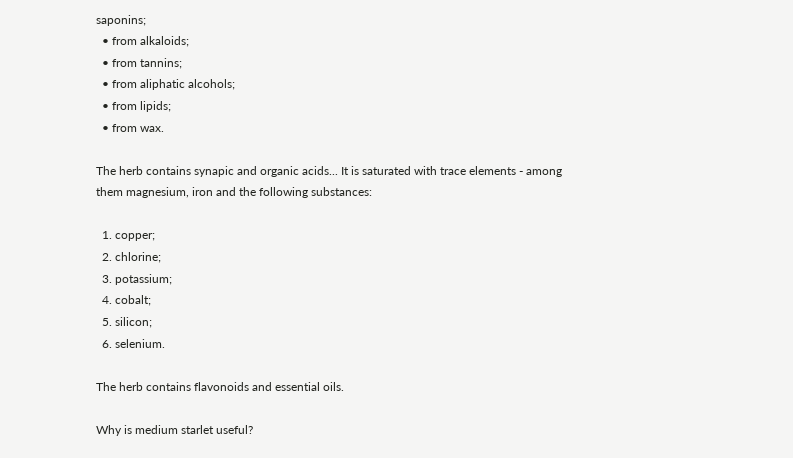saponins;
  • from alkaloids;
  • from tannins;
  • from aliphatic alcohols;
  • from lipids;
  • from wax.

The herb contains synapic and organic acids... It is saturated with trace elements - among them magnesium, iron and the following substances:

  1. copper;
  2. chlorine;
  3. potassium;
  4. cobalt;
  5. silicon;
  6. selenium.

The herb contains flavonoids and essential oils.

Why is medium starlet useful?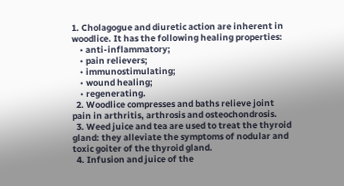1. Cholagogue and diuretic action are inherent in woodlice. It has the following healing properties:
    • anti-inflammatory;
    • pain relievers;
    • immunostimulating;
    • wound healing;
    • regenerating.
  2. Woodlice compresses and baths relieve joint pain in arthritis, arthrosis and osteochondrosis.
  3. Weed juice and tea are used to treat the thyroid gland: they alleviate the symptoms of nodular and toxic goiter of the thyroid gland.
  4. Infusion and juice of the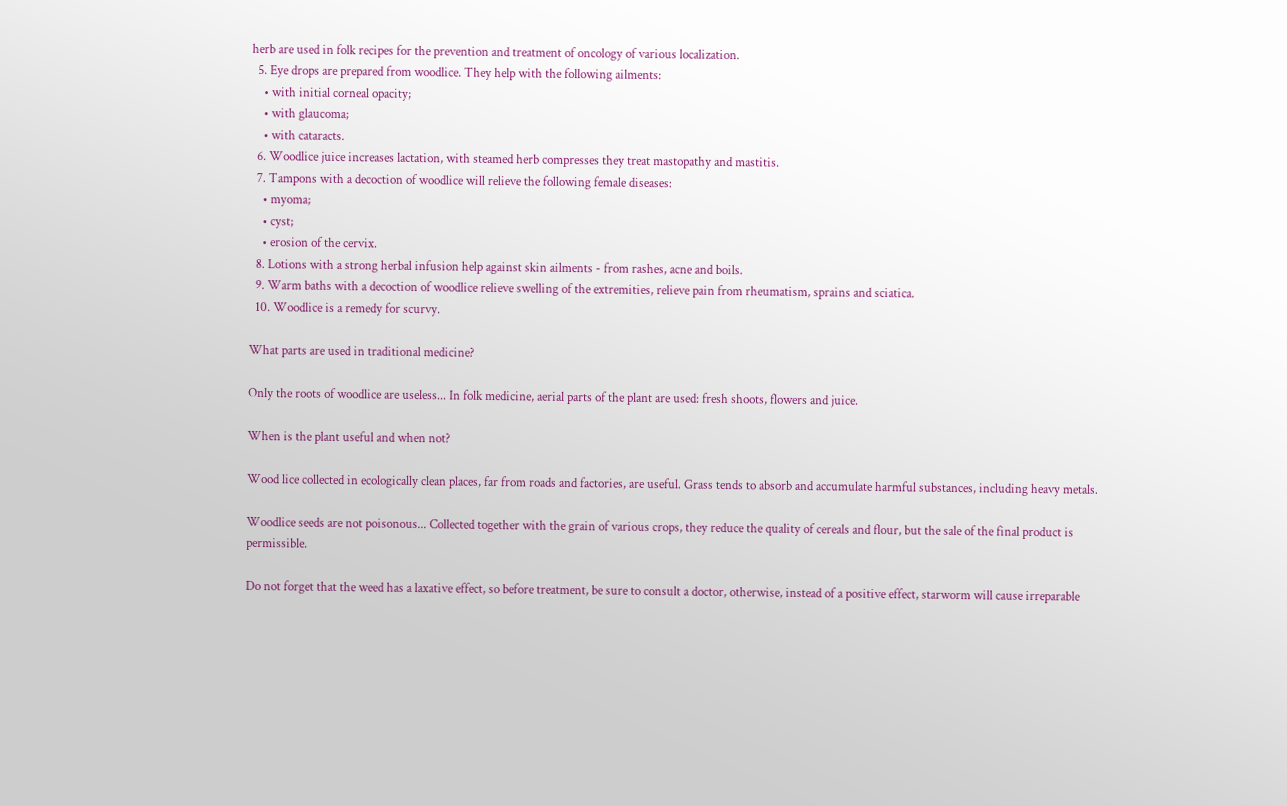herb are used in folk recipes for the prevention and treatment of oncology of various localization.
  5. Eye drops are prepared from woodlice. They help with the following ailments:
    • with initial corneal opacity;
    • with glaucoma;
    • with cataracts.
  6. Woodlice juice increases lactation, with steamed herb compresses they treat mastopathy and mastitis.
  7. Tampons with a decoction of woodlice will relieve the following female diseases:
    • myoma;
    • cyst;
    • erosion of the cervix.
  8. Lotions with a strong herbal infusion help against skin ailments - from rashes, acne and boils.
  9. Warm baths with a decoction of woodlice relieve swelling of the extremities, relieve pain from rheumatism, sprains and sciatica.
  10. Woodlice is a remedy for scurvy.

What parts are used in traditional medicine?

Only the roots of woodlice are useless... In folk medicine, aerial parts of the plant are used: fresh shoots, flowers and juice.

When is the plant useful and when not?

Wood lice collected in ecologically clean places, far from roads and factories, are useful. Grass tends to absorb and accumulate harmful substances, including heavy metals.

Woodlice seeds are not poisonous... Collected together with the grain of various crops, they reduce the quality of cereals and flour, but the sale of the final product is permissible.

Do not forget that the weed has a laxative effect, so before treatment, be sure to consult a doctor, otherwise, instead of a positive effect, starworm will cause irreparable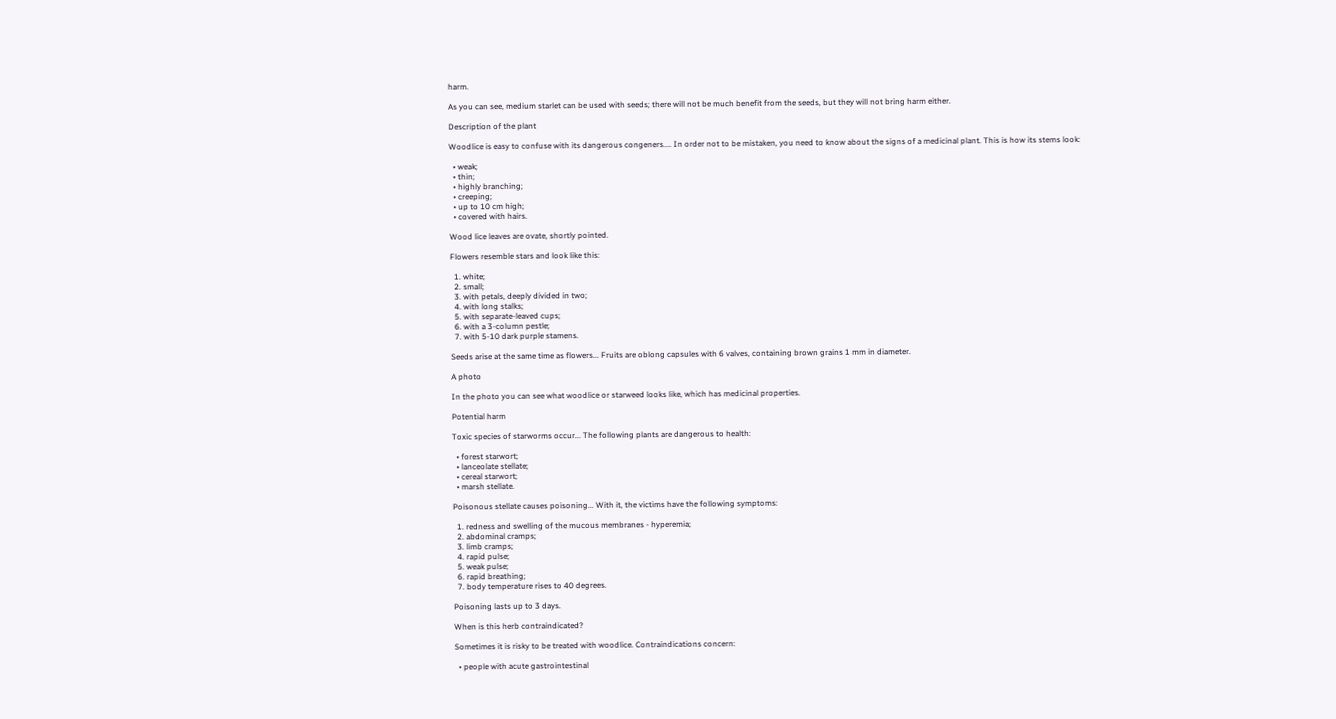harm.

As you can see, medium starlet can be used with seeds; there will not be much benefit from the seeds, but they will not bring harm either.

Description of the plant

Woodlice is easy to confuse with its dangerous congeners.... In order not to be mistaken, you need to know about the signs of a medicinal plant. This is how its stems look:

  • weak;
  • thin;
  • highly branching;
  • creeping;
  • up to 10 cm high;
  • covered with hairs.

Wood lice leaves are ovate, shortly pointed.

Flowers resemble stars and look like this:

  1. white;
  2. small;
  3. with petals, deeply divided in two;
  4. with long stalks;
  5. with separate-leaved cups;
  6. with a 3-column pestle;
  7. with 5-10 dark purple stamens.

Seeds arise at the same time as flowers... Fruits are oblong capsules with 6 valves, containing brown grains 1 mm in diameter.

A photo

In the photo you can see what woodlice or starweed looks like, which has medicinal properties.

Potential harm

Toxic species of starworms occur... The following plants are dangerous to health:

  • forest starwort;
  • lanceolate stellate;
  • cereal starwort;
  • marsh stellate.

Poisonous stellate causes poisoning... With it, the victims have the following symptoms:

  1. redness and swelling of the mucous membranes - hyperemia;
  2. abdominal cramps;
  3. limb cramps;
  4. rapid pulse;
  5. weak pulse;
  6. rapid breathing;
  7. body temperature rises to 40 degrees.

Poisoning lasts up to 3 days.

When is this herb contraindicated?

Sometimes it is risky to be treated with woodlice. Contraindications concern:

  • people with acute gastrointestinal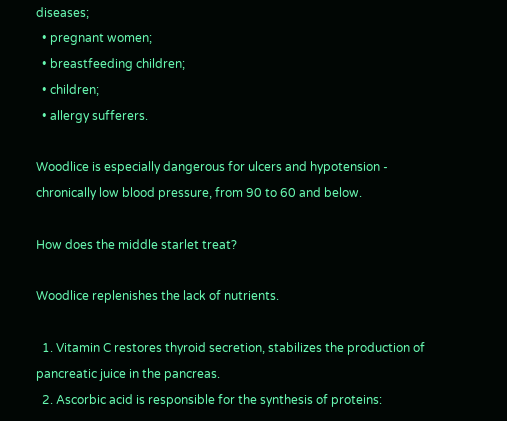diseases;
  • pregnant women;
  • breastfeeding children;
  • children;
  • allergy sufferers.

Woodlice is especially dangerous for ulcers and hypotension - chronically low blood pressure, from 90 to 60 and below.

How does the middle starlet treat?

Woodlice replenishes the lack of nutrients.

  1. Vitamin C restores thyroid secretion, stabilizes the production of pancreatic juice in the pancreas.
  2. Ascorbic acid is responsible for the synthesis of proteins: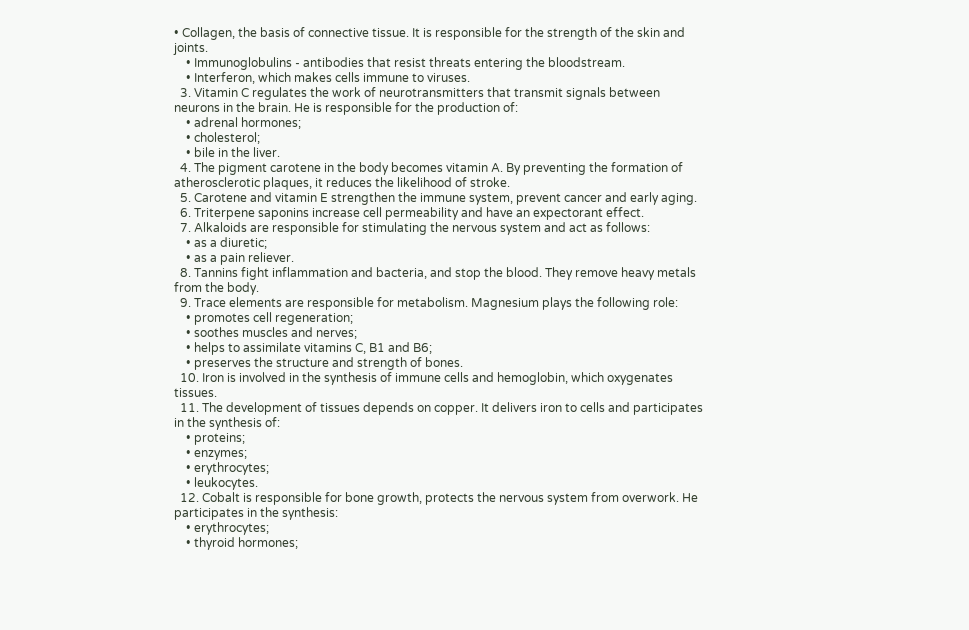• Collagen, the basis of connective tissue. It is responsible for the strength of the skin and joints.
    • Immunoglobulins - antibodies that resist threats entering the bloodstream.
    • Interferon, which makes cells immune to viruses.
  3. Vitamin C regulates the work of neurotransmitters that transmit signals between neurons in the brain. He is responsible for the production of:
    • adrenal hormones;
    • cholesterol;
    • bile in the liver.
  4. The pigment carotene in the body becomes vitamin A. By preventing the formation of atherosclerotic plaques, it reduces the likelihood of stroke.
  5. Carotene and vitamin E strengthen the immune system, prevent cancer and early aging.
  6. Triterpene saponins increase cell permeability and have an expectorant effect.
  7. Alkaloids are responsible for stimulating the nervous system and act as follows:
    • as a diuretic;
    • as a pain reliever.
  8. Tannins fight inflammation and bacteria, and stop the blood. They remove heavy metals from the body.
  9. Trace elements are responsible for metabolism. Magnesium plays the following role:
    • promotes cell regeneration;
    • soothes muscles and nerves;
    • helps to assimilate vitamins C, B1 and B6;
    • preserves the structure and strength of bones.
  10. Iron is involved in the synthesis of immune cells and hemoglobin, which oxygenates tissues.
  11. The development of tissues depends on copper. It delivers iron to cells and participates in the synthesis of:
    • proteins;
    • enzymes;
    • erythrocytes;
    • leukocytes.
  12. Cobalt is responsible for bone growth, protects the nervous system from overwork. He participates in the synthesis:
    • erythrocytes;
    • thyroid hormones;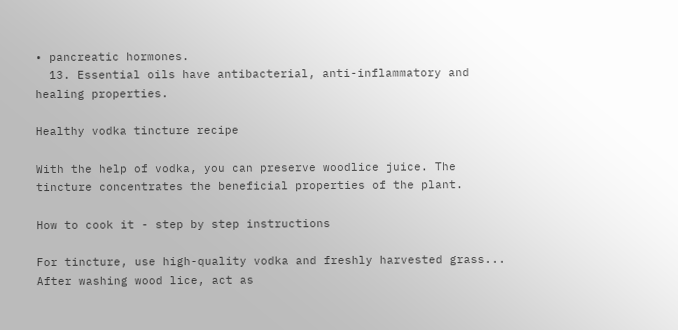• pancreatic hormones.
  13. Essential oils have antibacterial, anti-inflammatory and healing properties.

Healthy vodka tincture recipe

With the help of vodka, you can preserve woodlice juice. The tincture concentrates the beneficial properties of the plant.

How to cook it - step by step instructions

For tincture, use high-quality vodka and freshly harvested grass... After washing wood lice, act as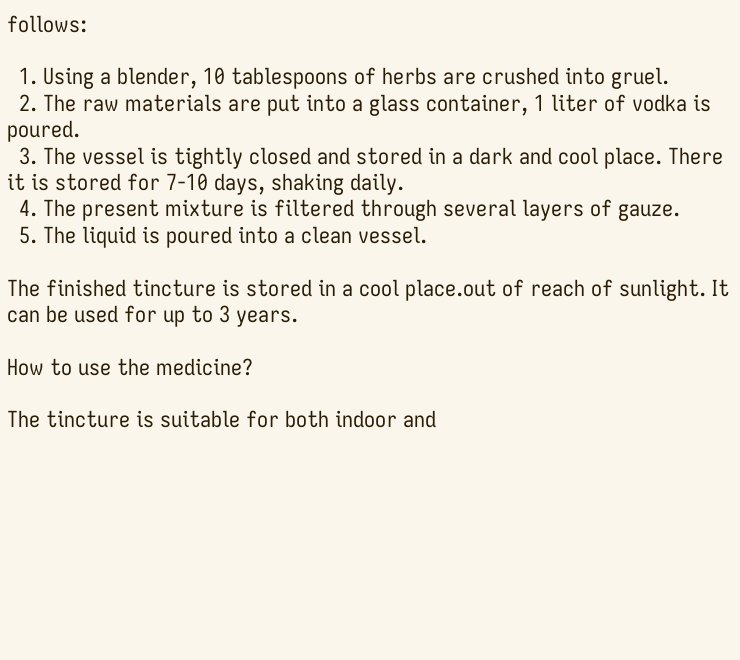follows:

  1. Using a blender, 10 tablespoons of herbs are crushed into gruel.
  2. The raw materials are put into a glass container, 1 liter of vodka is poured.
  3. The vessel is tightly closed and stored in a dark and cool place. There it is stored for 7-10 days, shaking daily.
  4. The present mixture is filtered through several layers of gauze.
  5. The liquid is poured into a clean vessel.

The finished tincture is stored in a cool place.out of reach of sunlight. It can be used for up to 3 years.

How to use the medicine?

The tincture is suitable for both indoor and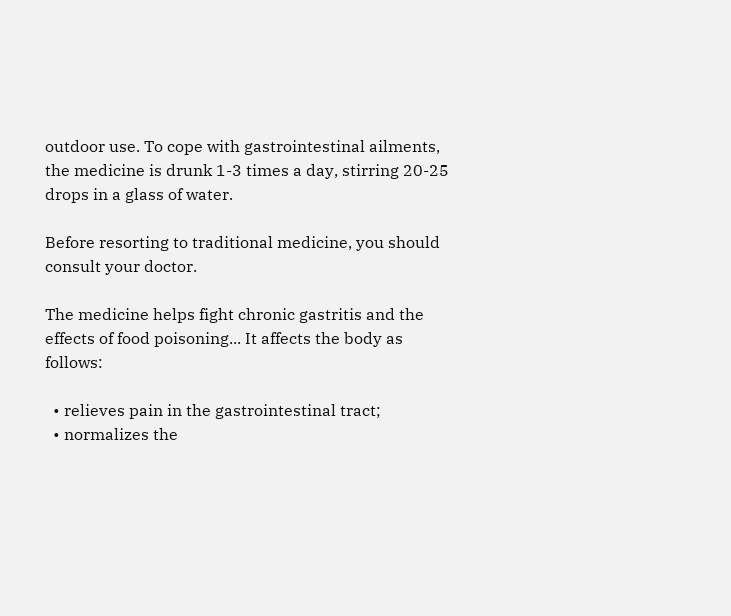outdoor use. To cope with gastrointestinal ailments, the medicine is drunk 1-3 times a day, stirring 20-25 drops in a glass of water.

Before resorting to traditional medicine, you should consult your doctor.

The medicine helps fight chronic gastritis and the effects of food poisoning... It affects the body as follows:

  • relieves pain in the gastrointestinal tract;
  • normalizes the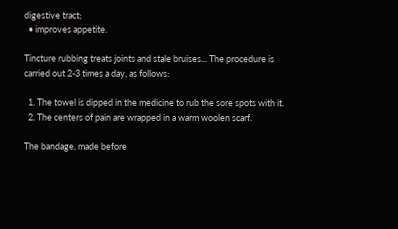digestive tract;
  • improves appetite.

Tincture rubbing treats joints and stale bruises... The procedure is carried out 2-3 times a day, as follows:

  1. The towel is dipped in the medicine to rub the sore spots with it.
  2. The centers of pain are wrapped in a warm woolen scarf.

The bandage, made before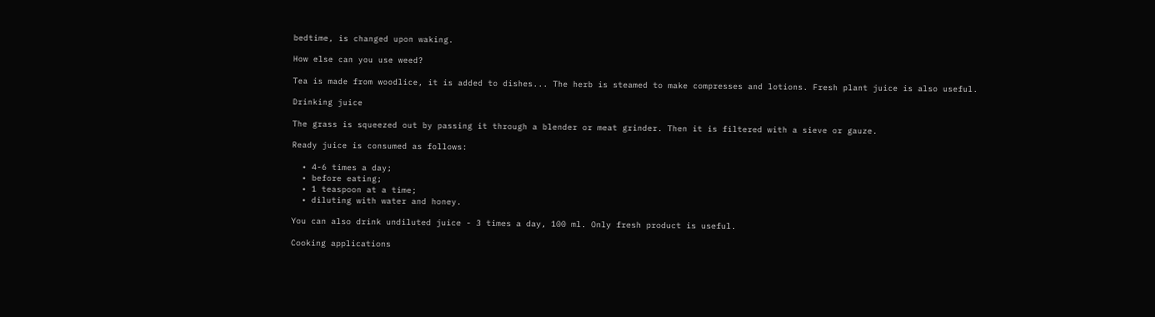bedtime, is changed upon waking.

How else can you use weed?

Tea is made from woodlice, it is added to dishes... The herb is steamed to make compresses and lotions. Fresh plant juice is also useful.

Drinking juice

The grass is squeezed out by passing it through a blender or meat grinder. Then it is filtered with a sieve or gauze.

Ready juice is consumed as follows:

  • 4-6 times a day;
  • before eating;
  • 1 teaspoon at a time;
  • diluting with water and honey.

You can also drink undiluted juice - 3 times a day, 100 ml. Only fresh product is useful.

Cooking applications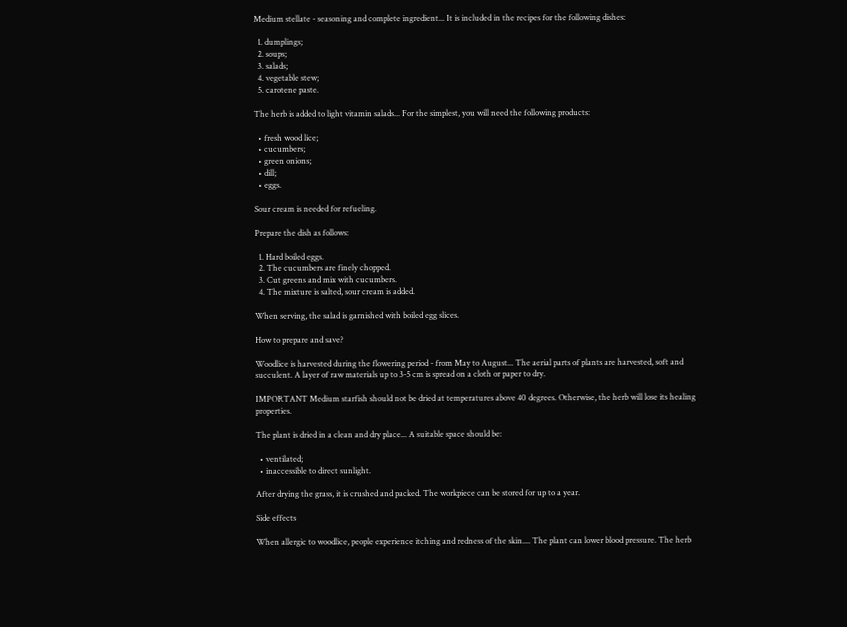Medium stellate - seasoning and complete ingredient... It is included in the recipes for the following dishes:

  1. dumplings;
  2. soups;
  3. salads;
  4. vegetable stew;
  5. carotene paste.

The herb is added to light vitamin salads... For the simplest, you will need the following products:

  • fresh wood lice;
  • cucumbers;
  • green onions;
  • dill;
  • eggs.

Sour cream is needed for refueling.

Prepare the dish as follows:

  1. Hard boiled eggs.
  2. The cucumbers are finely chopped.
  3. Cut greens and mix with cucumbers.
  4. The mixture is salted, sour cream is added.

When serving, the salad is garnished with boiled egg slices.

How to prepare and save?

Woodlice is harvested during the flowering period - from May to August... The aerial parts of plants are harvested, soft and succulent. A layer of raw materials up to 3-5 cm is spread on a cloth or paper to dry.

IMPORTANT Medium starfish should not be dried at temperatures above 40 degrees. Otherwise, the herb will lose its healing properties.

The plant is dried in a clean and dry place... A suitable space should be:

  • ventilated;
  • inaccessible to direct sunlight.

After drying the grass, it is crushed and packed. The workpiece can be stored for up to a year.

Side effects

When allergic to woodlice, people experience itching and redness of the skin.... The plant can lower blood pressure. The herb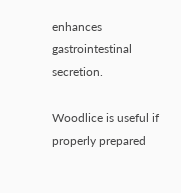enhances gastrointestinal secretion.

Woodlice is useful if properly prepared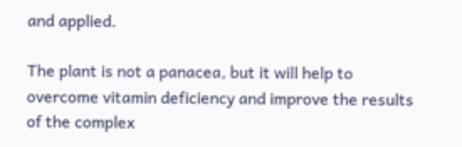and applied.

The plant is not a panacea, but it will help to overcome vitamin deficiency and improve the results of the complex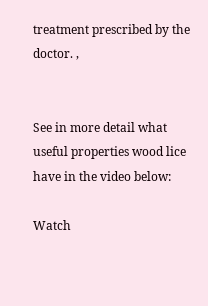treatment prescribed by the doctor. ,


See in more detail what useful properties wood lice have in the video below:

Watch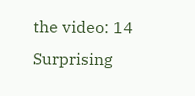the video: 14 Surprising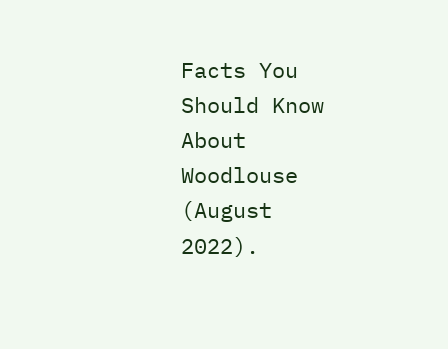Facts You Should Know About Woodlouse (August 2022).